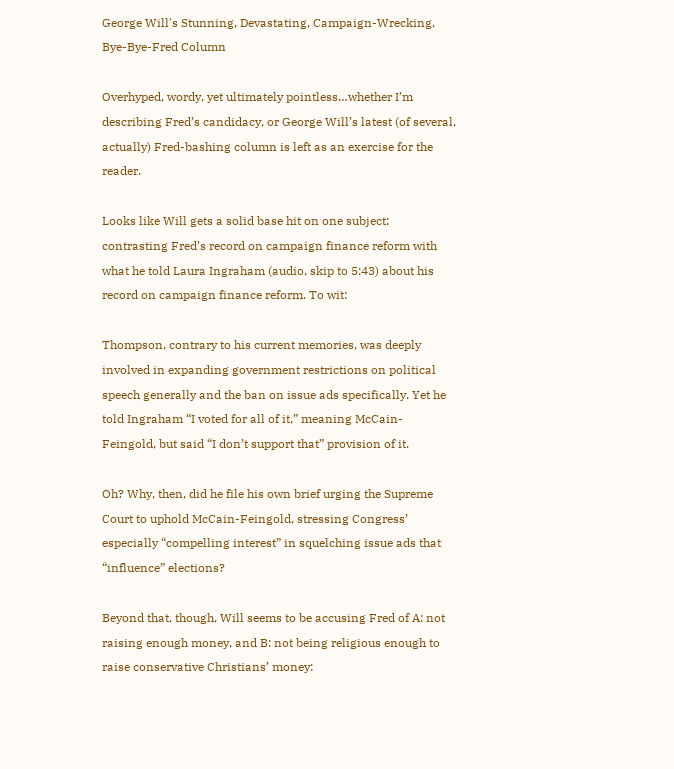George Will's Stunning, Devastating, Campaign-Wrecking, Bye-Bye-Fred Column

Overhyped, wordy, yet ultimately pointless…whether I’m describing Fred’s candidacy, or George Will’s latest (of several, actually) Fred-bashing column is left as an exercise for the reader.

Looks like Will gets a solid base hit on one subject: contrasting Fred’s record on campaign finance reform with what he told Laura Ingraham (audio, skip to 5:43) about his record on campaign finance reform. To wit:

Thompson, contrary to his current memories, was deeply involved in expanding government restrictions on political speech generally and the ban on issue ads specifically. Yet he told Ingraham “I voted for all of it,” meaning McCain-Feingold, but said “I don’t support that” provision of it.

Oh? Why, then, did he file his own brief urging the Supreme Court to uphold McCain-Feingold, stressing Congress’ especially “compelling interest” in squelching issue ads that “influence” elections?

Beyond that, though, Will seems to be accusing Fred of A: not raising enough money, and B: not being religious enough to raise conservative Christians’ money: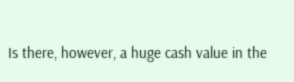Is there, however, a huge cash value in the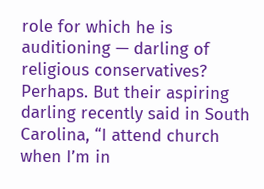role for which he is auditioning — darling of religious conservatives? Perhaps. But their aspiring darling recently said in South Carolina, “I attend church when I’m in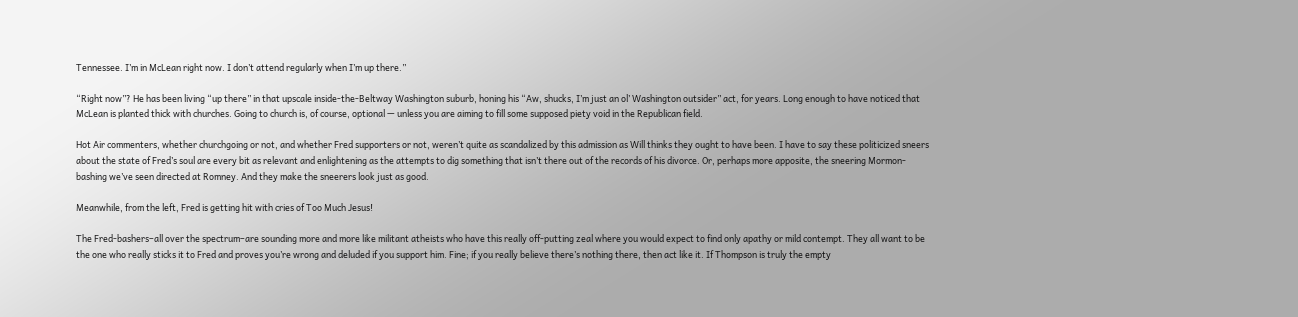Tennessee. I’m in McLean right now. I don’t attend regularly when I’m up there.”

“Right now”? He has been living “up there” in that upscale inside-the-Beltway Washington suburb, honing his “Aw, shucks, I’m just an ol’ Washington outsider” act, for years. Long enough to have noticed that McLean is planted thick with churches. Going to church is, of course, optional — unless you are aiming to fill some supposed piety void in the Republican field.

Hot Air commenters, whether churchgoing or not, and whether Fred supporters or not, weren’t quite as scandalized by this admission as Will thinks they ought to have been. I have to say these politicized sneers about the state of Fred’s soul are every bit as relevant and enlightening as the attempts to dig something that isn’t there out of the records of his divorce. Or, perhaps more apposite, the sneering Mormon-bashing we’ve seen directed at Romney. And they make the sneerers look just as good.

Meanwhile, from the left, Fred is getting hit with cries of Too Much Jesus!

The Fred-bashers–all over the spectrum–are sounding more and more like militant atheists who have this really off-putting zeal where you would expect to find only apathy or mild contempt. They all want to be the one who really sticks it to Fred and proves you’re wrong and deluded if you support him. Fine; if you really believe there’s nothing there, then act like it. If Thompson is truly the empty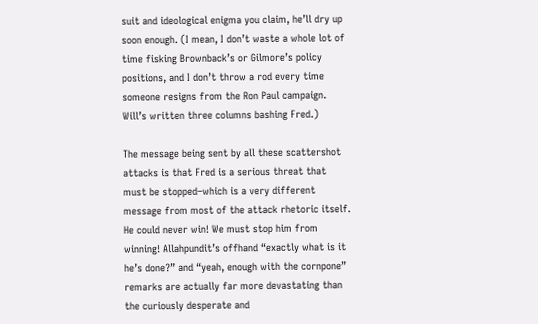suit and ideological enigma you claim, he’ll dry up soon enough. (I mean, I don’t waste a whole lot of time fisking Brownback’s or Gilmore’s policy positions, and I don’t throw a rod every time someone resigns from the Ron Paul campaign. Will’s written three columns bashing Fred.)

The message being sent by all these scattershot attacks is that Fred is a serious threat that must be stopped–which is a very different message from most of the attack rhetoric itself. He could never win! We must stop him from winning! Allahpundit’s offhand “exactly what is it he’s done?” and “yeah, enough with the cornpone” remarks are actually far more devastating than the curiously desperate and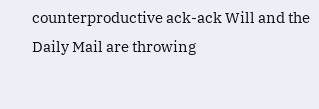counterproductive ack-ack Will and the Daily Mail are throwing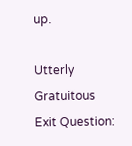up.

Utterly Gratuitous Exit Question: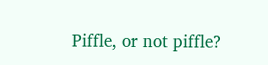Piffle, or not piffle?